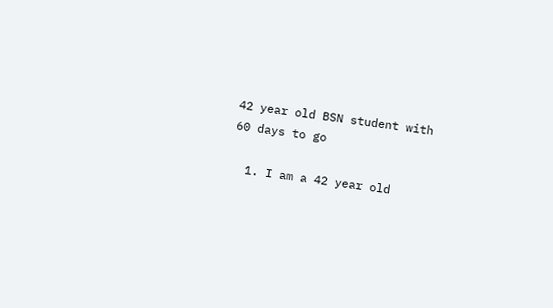42 year old BSN student with 60 days to go

  1. I am a 42 year old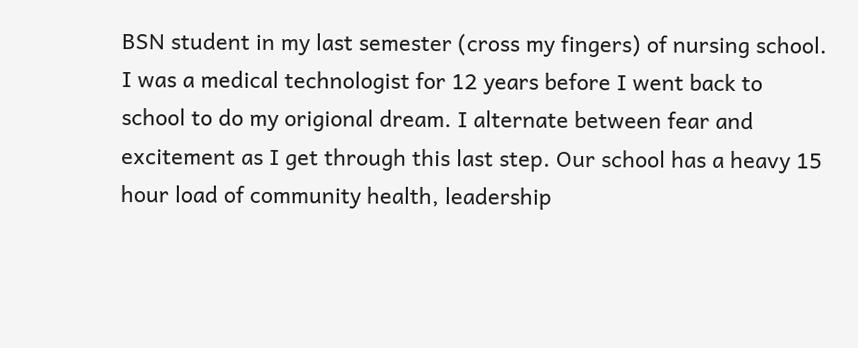BSN student in my last semester (cross my fingers) of nursing school. I was a medical technologist for 12 years before I went back to school to do my origional dream. I alternate between fear and excitement as I get through this last step. Our school has a heavy 15 hour load of community health, leadership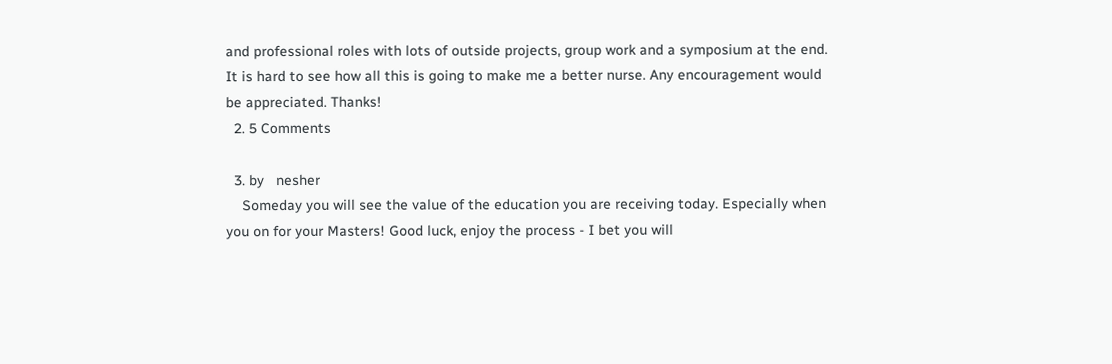and professional roles with lots of outside projects, group work and a symposium at the end. It is hard to see how all this is going to make me a better nurse. Any encouragement would be appreciated. Thanks!
  2. 5 Comments

  3. by   nesher
    Someday you will see the value of the education you are receiving today. Especially when you on for your Masters! Good luck, enjoy the process - I bet you will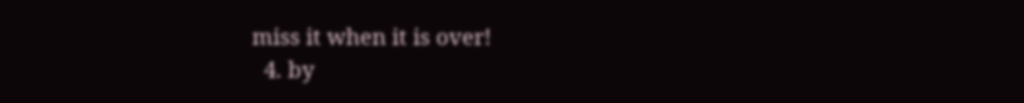miss it when it is over!
  4. by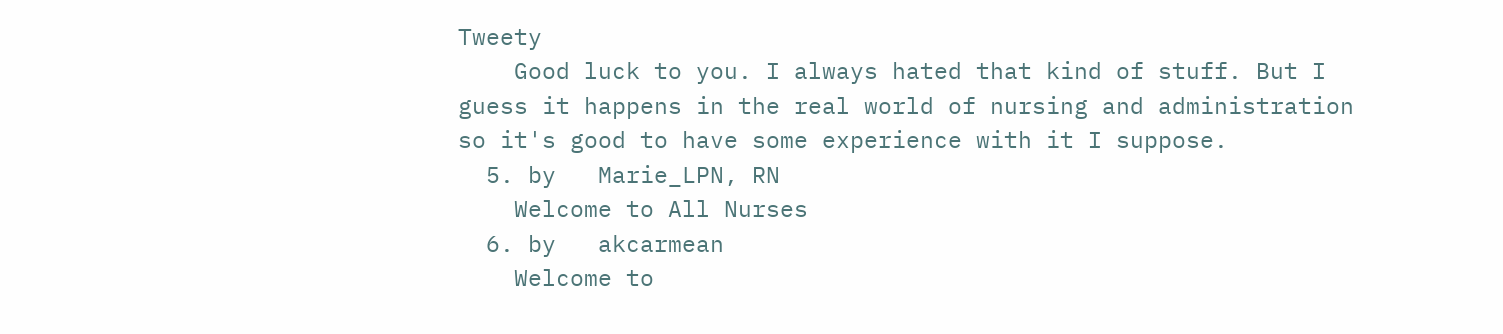Tweety
    Good luck to you. I always hated that kind of stuff. But I guess it happens in the real world of nursing and administration so it's good to have some experience with it I suppose.
  5. by   Marie_LPN, RN
    Welcome to All Nurses
  6. by   akcarmean
    Welcome to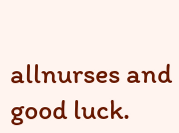allnurses and good luck.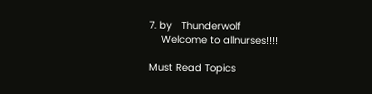7. by   Thunderwolf
    Welcome to allnurses!!!!

Must Read Topics